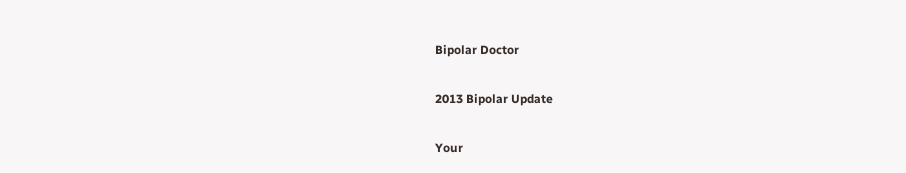Bipolar Doctor

2013 Bipolar Update

Your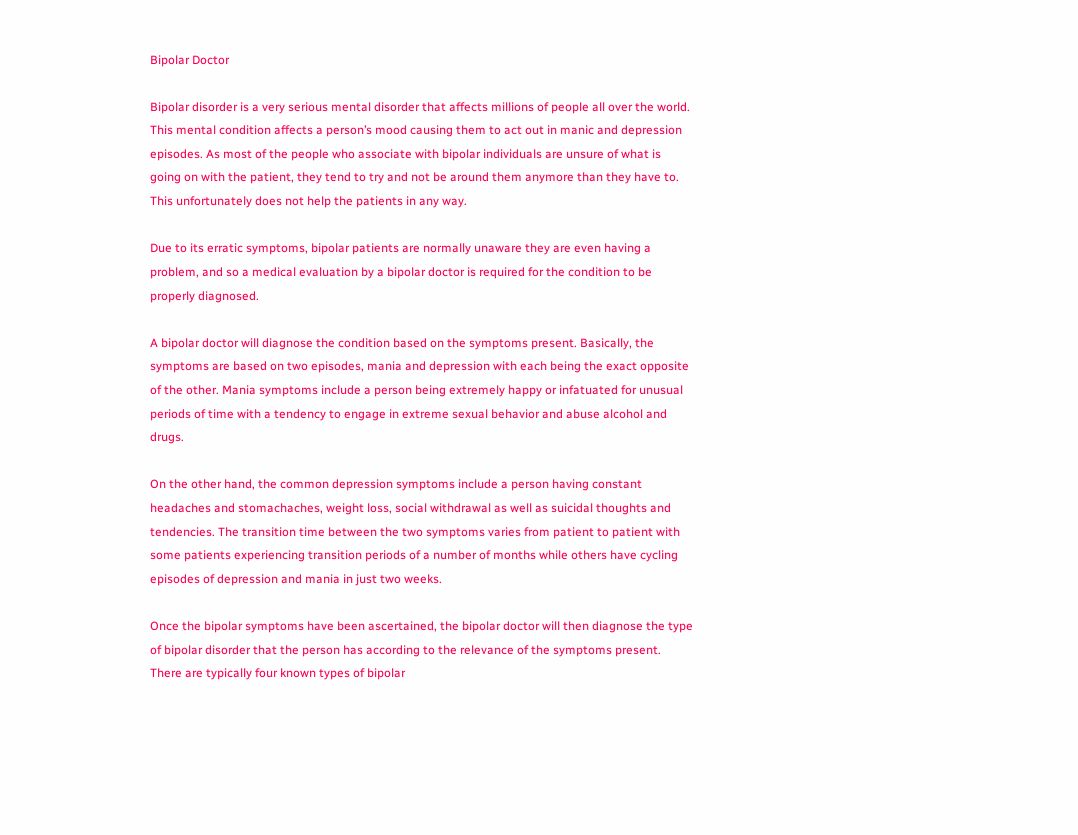Bipolar Doctor

Bipolar disorder is a very serious mental disorder that affects millions of people all over the world. This mental condition affects a person’s mood causing them to act out in manic and depression episodes. As most of the people who associate with bipolar individuals are unsure of what is going on with the patient, they tend to try and not be around them anymore than they have to. This unfortunately does not help the patients in any way.

Due to its erratic symptoms, bipolar patients are normally unaware they are even having a problem, and so a medical evaluation by a bipolar doctor is required for the condition to be properly diagnosed.

A bipolar doctor will diagnose the condition based on the symptoms present. Basically, the symptoms are based on two episodes, mania and depression with each being the exact opposite of the other. Mania symptoms include a person being extremely happy or infatuated for unusual periods of time with a tendency to engage in extreme sexual behavior and abuse alcohol and drugs.

On the other hand, the common depression symptoms include a person having constant headaches and stomachaches, weight loss, social withdrawal as well as suicidal thoughts and tendencies. The transition time between the two symptoms varies from patient to patient with some patients experiencing transition periods of a number of months while others have cycling episodes of depression and mania in just two weeks.

Once the bipolar symptoms have been ascertained, the bipolar doctor will then diagnose the type of bipolar disorder that the person has according to the relevance of the symptoms present. There are typically four known types of bipolar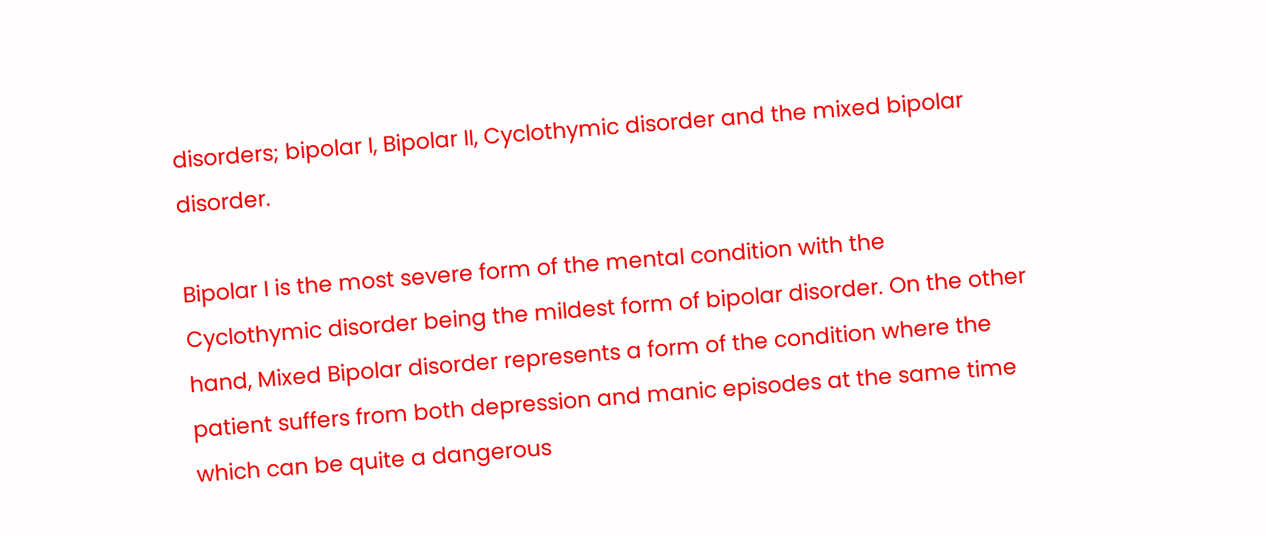disorders; bipolar I, Bipolar II, Cyclothymic disorder and the mixed bipolar disorder.

Bipolar I is the most severe form of the mental condition with the Cyclothymic disorder being the mildest form of bipolar disorder. On the other hand, Mixed Bipolar disorder represents a form of the condition where the patient suffers from both depression and manic episodes at the same time which can be quite a dangerous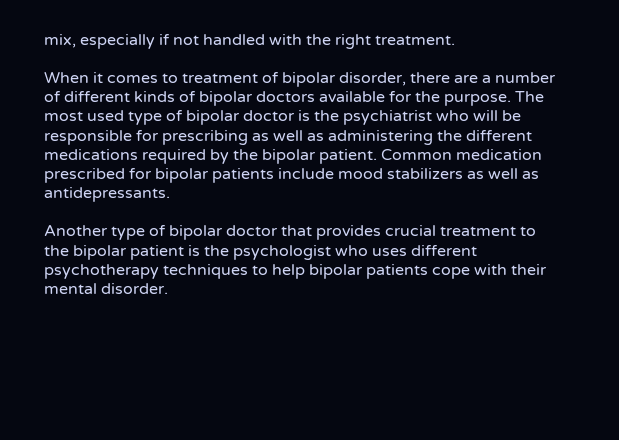mix, especially if not handled with the right treatment.

When it comes to treatment of bipolar disorder, there are a number of different kinds of bipolar doctors available for the purpose. The most used type of bipolar doctor is the psychiatrist who will be responsible for prescribing as well as administering the different medications required by the bipolar patient. Common medication prescribed for bipolar patients include mood stabilizers as well as antidepressants.

Another type of bipolar doctor that provides crucial treatment to the bipolar patient is the psychologist who uses different psychotherapy techniques to help bipolar patients cope with their mental disorder.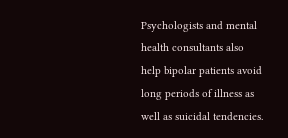Psychologists and mental health consultants also help bipolar patients avoid long periods of illness as well as suicidal tendencies.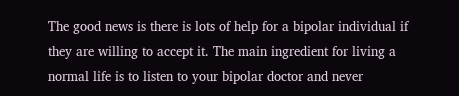The good news is there is lots of help for a bipolar individual if they are willing to accept it. The main ingredient for living a normal life is to listen to your bipolar doctor and never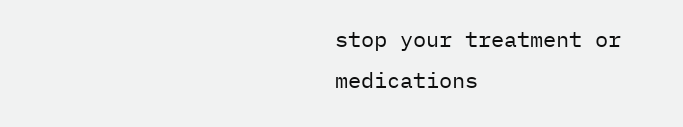stop your treatment or medications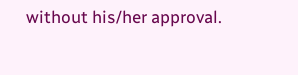without his/her approval.